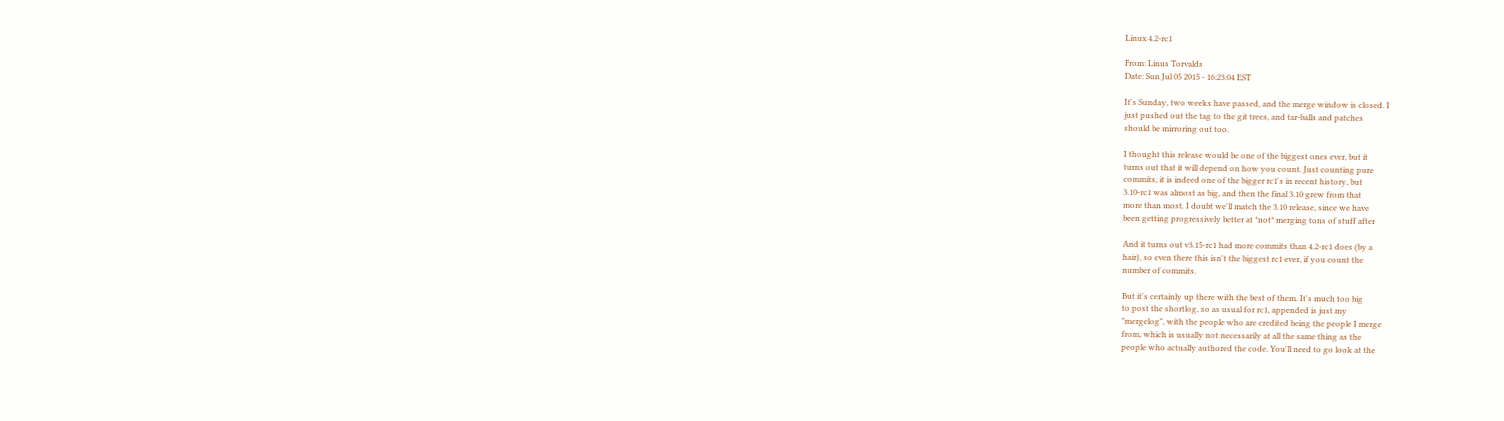Linux 4.2-rc1

From: Linus Torvalds
Date: Sun Jul 05 2015 - 16:23:04 EST

It's Sunday, two weeks have passed, and the merge window is closed. I
just pushed out the tag to the git trees, and tar-balls and patches
should be mirroring out too.

I thought this release would be one of the biggest ones ever, but it
turns out that it will depend on how you count. Just counting pure
commits, it is indeed one of the bigger rc1's in recent history, but
3.10-rc1 was almost as big, and then the final 3.10 grew from that
more than most. I doubt we'll match the 3.10 release, since we have
been getting progressively better at *not* merging tons of stuff after

And it turns out v3.15-rc1 had more commits than 4.2-rc1 does (by a
hair), so even there this isn't the biggest rc1 ever, if you count the
number of commits.

But it's certainly up there with the best of them. It's much too big
to post the shortlog, so as usual for rc1, appended is just my
"mergelog", with the people who are credited being the people I merge
from, which is usually not necessarily at all the same thing as the
people who actually authored the code. You'll need to go look at the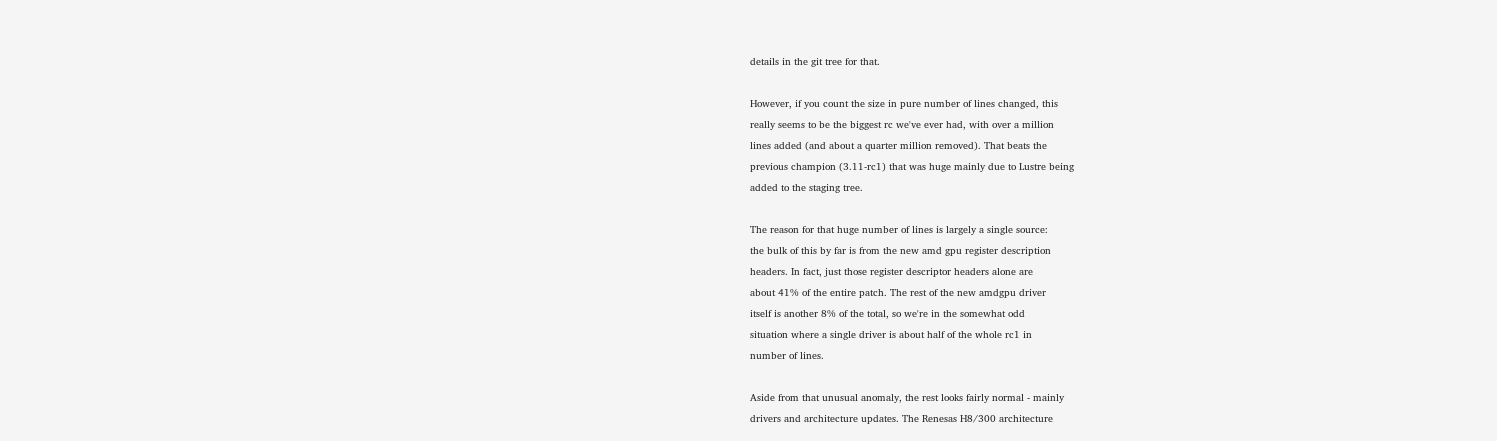details in the git tree for that.

However, if you count the size in pure number of lines changed, this
really seems to be the biggest rc we've ever had, with over a million
lines added (and about a quarter million removed). That beats the
previous champion (3.11-rc1) that was huge mainly due to Lustre being
added to the staging tree.

The reason for that huge number of lines is largely a single source:
the bulk of this by far is from the new amd gpu register description
headers. In fact, just those register descriptor headers alone are
about 41% of the entire patch. The rest of the new amdgpu driver
itself is another 8% of the total, so we're in the somewhat odd
situation where a single driver is about half of the whole rc1 in
number of lines.

Aside from that unusual anomaly, the rest looks fairly normal - mainly
drivers and architecture updates. The Renesas H8/300 architecture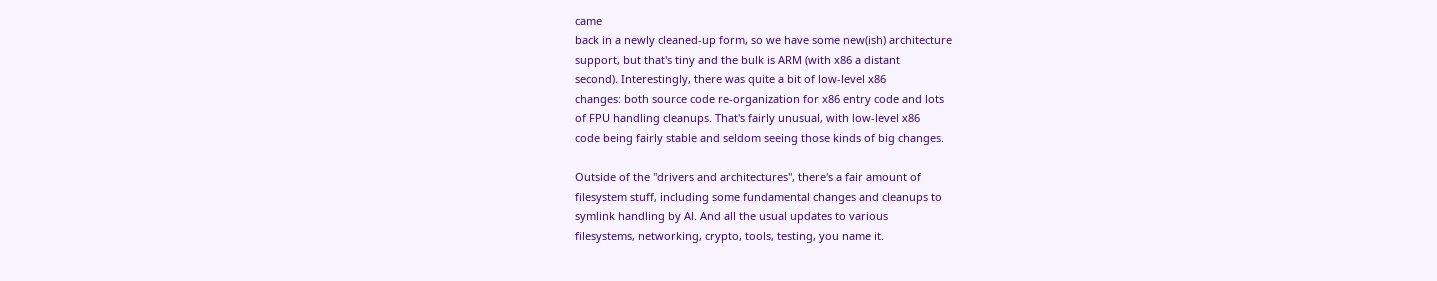came
back in a newly cleaned-up form, so we have some new(ish) architecture
support, but that's tiny and the bulk is ARM (with x86 a distant
second). Interestingly, there was quite a bit of low-level x86
changes: both source code re-organization for x86 entry code and lots
of FPU handling cleanups. That's fairly unusual, with low-level x86
code being fairly stable and seldom seeing those kinds of big changes.

Outside of the "drivers and architectures", there's a fair amount of
filesystem stuff, including some fundamental changes and cleanups to
symlink handling by Al. And all the usual updates to various
filesystems, networking, crypto, tools, testing, you name it.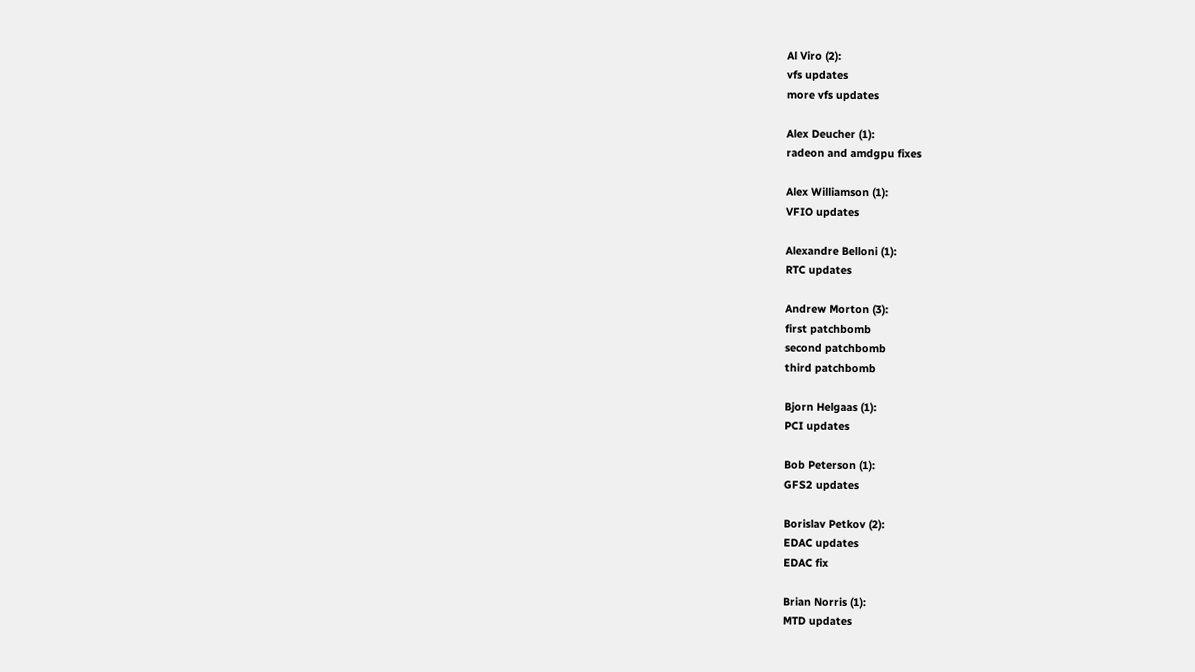Al Viro (2):
vfs updates
more vfs updates

Alex Deucher (1):
radeon and amdgpu fixes

Alex Williamson (1):
VFIO updates

Alexandre Belloni (1):
RTC updates

Andrew Morton (3):
first patchbomb
second patchbomb
third patchbomb

Bjorn Helgaas (1):
PCI updates

Bob Peterson (1):
GFS2 updates

Borislav Petkov (2):
EDAC updates
EDAC fix

Brian Norris (1):
MTD updates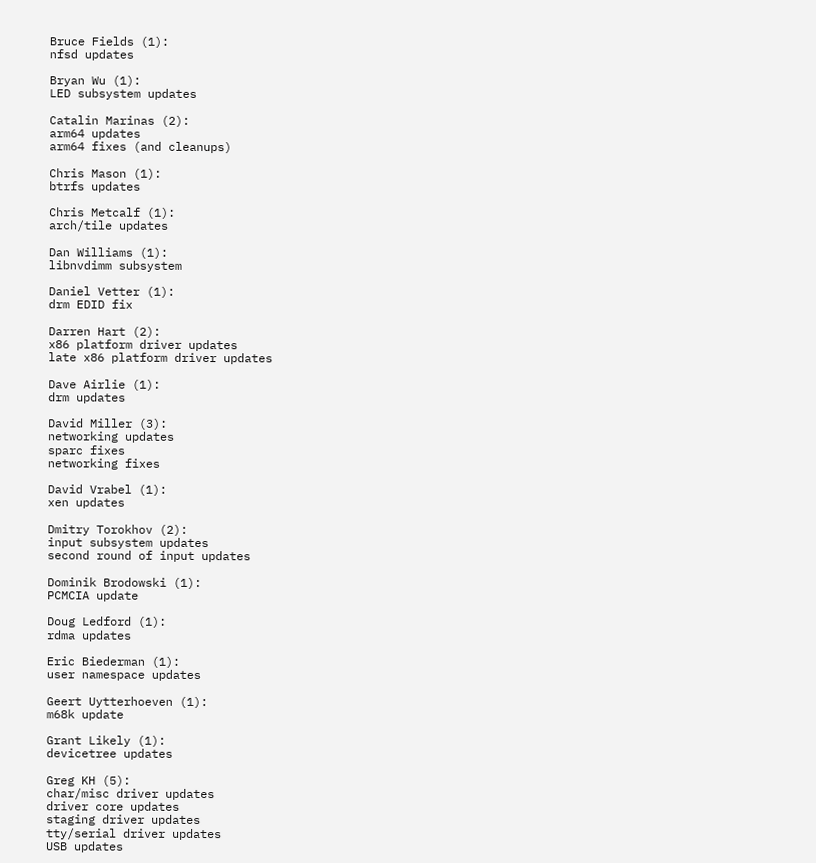Bruce Fields (1):
nfsd updates

Bryan Wu (1):
LED subsystem updates

Catalin Marinas (2):
arm64 updates
arm64 fixes (and cleanups)

Chris Mason (1):
btrfs updates

Chris Metcalf (1):
arch/tile updates

Dan Williams (1):
libnvdimm subsystem

Daniel Vetter (1):
drm EDID fix

Darren Hart (2):
x86 platform driver updates
late x86 platform driver updates

Dave Airlie (1):
drm updates

David Miller (3):
networking updates
sparc fixes
networking fixes

David Vrabel (1):
xen updates

Dmitry Torokhov (2):
input subsystem updates
second round of input updates

Dominik Brodowski (1):
PCMCIA update

Doug Ledford (1):
rdma updates

Eric Biederman (1):
user namespace updates

Geert Uytterhoeven (1):
m68k update

Grant Likely (1):
devicetree updates

Greg KH (5):
char/misc driver updates
driver core updates
staging driver updates
tty/serial driver updates
USB updates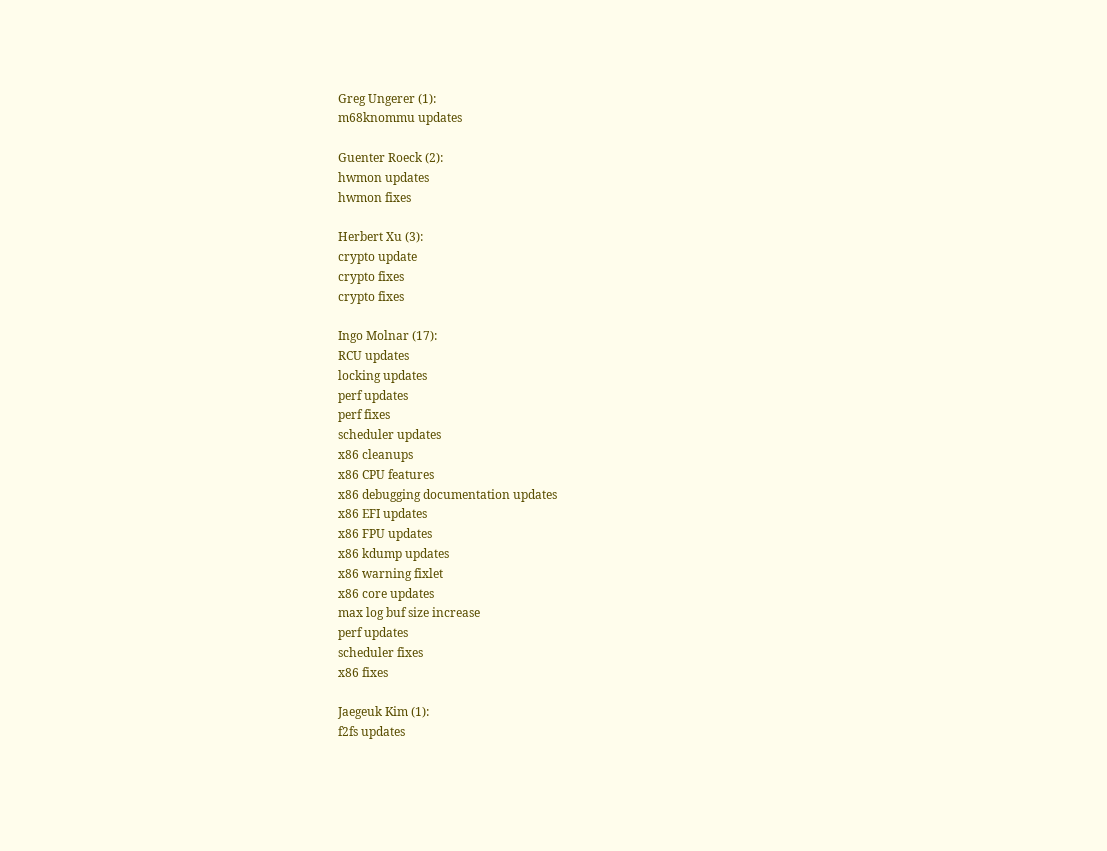Greg Ungerer (1):
m68knommu updates

Guenter Roeck (2):
hwmon updates
hwmon fixes

Herbert Xu (3):
crypto update
crypto fixes
crypto fixes

Ingo Molnar (17):
RCU updates
locking updates
perf updates
perf fixes
scheduler updates
x86 cleanups
x86 CPU features
x86 debugging documentation updates
x86 EFI updates
x86 FPU updates
x86 kdump updates
x86 warning fixlet
x86 core updates
max log buf size increase
perf updates
scheduler fixes
x86 fixes

Jaegeuk Kim (1):
f2fs updates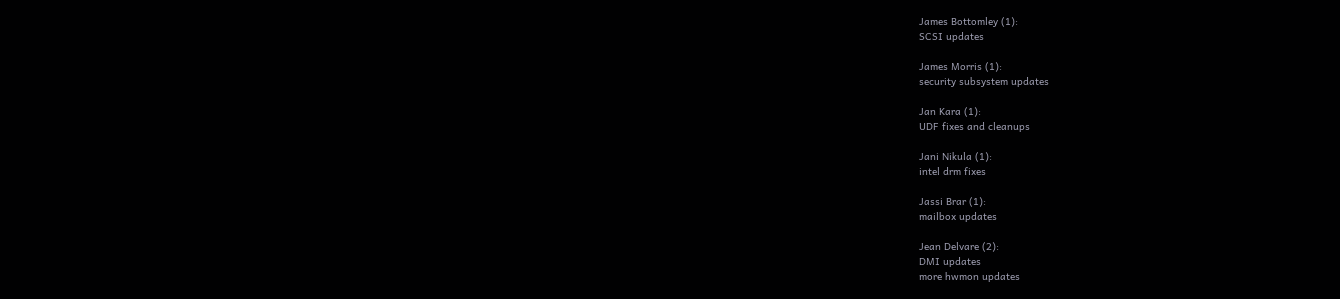James Bottomley (1):
SCSI updates

James Morris (1):
security subsystem updates

Jan Kara (1):
UDF fixes and cleanups

Jani Nikula (1):
intel drm fixes

Jassi Brar (1):
mailbox updates

Jean Delvare (2):
DMI updates
more hwmon updates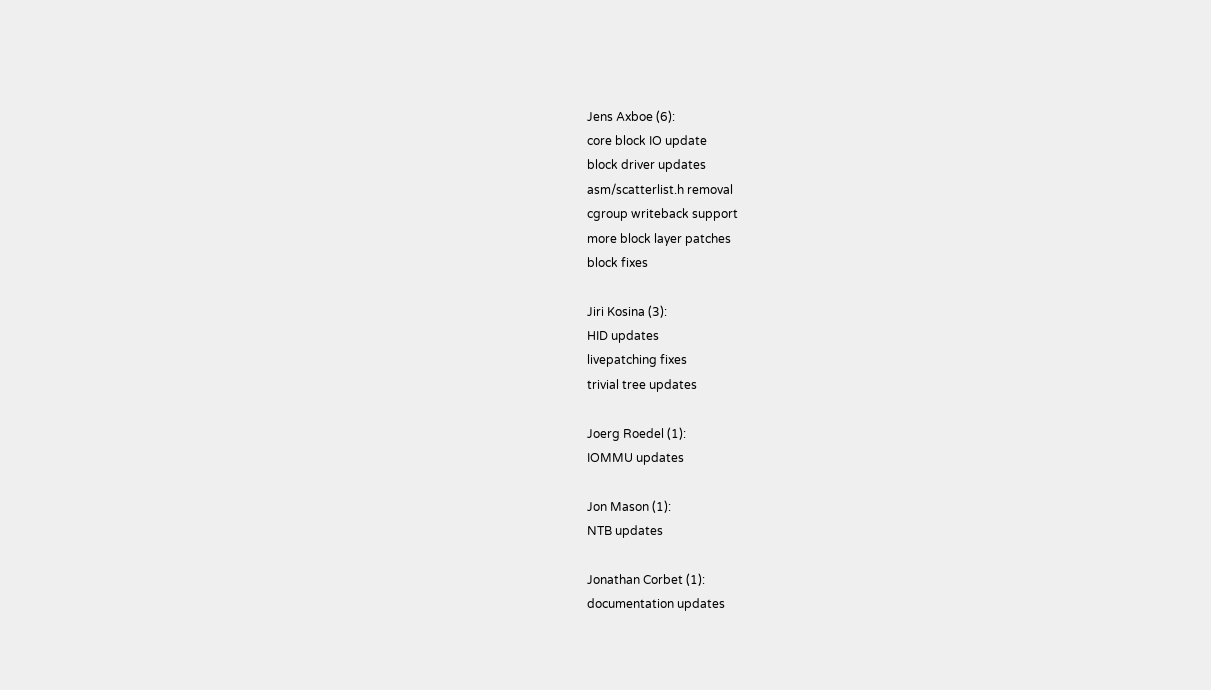Jens Axboe (6):
core block IO update
block driver updates
asm/scatterlist.h removal
cgroup writeback support
more block layer patches
block fixes

Jiri Kosina (3):
HID updates
livepatching fixes
trivial tree updates

Joerg Roedel (1):
IOMMU updates

Jon Mason (1):
NTB updates

Jonathan Corbet (1):
documentation updates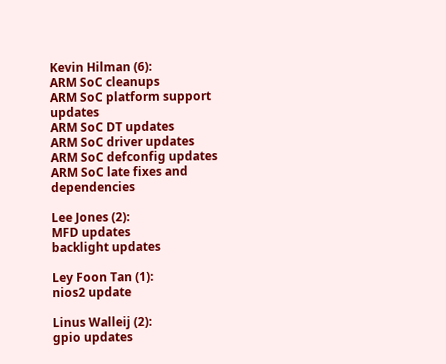Kevin Hilman (6):
ARM SoC cleanups
ARM SoC platform support updates
ARM SoC DT updates
ARM SoC driver updates
ARM SoC defconfig updates
ARM SoC late fixes and dependencies

Lee Jones (2):
MFD updates
backlight updates

Ley Foon Tan (1):
nios2 update

Linus Walleij (2):
gpio updates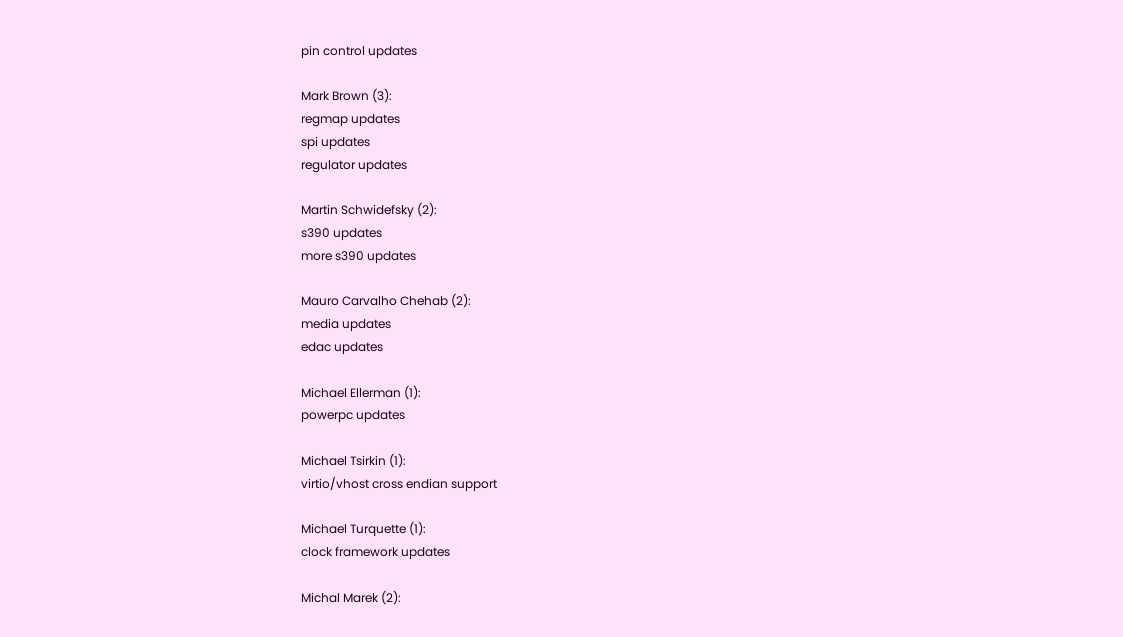pin control updates

Mark Brown (3):
regmap updates
spi updates
regulator updates

Martin Schwidefsky (2):
s390 updates
more s390 updates

Mauro Carvalho Chehab (2):
media updates
edac updates

Michael Ellerman (1):
powerpc updates

Michael Tsirkin (1):
virtio/vhost cross endian support

Michael Turquette (1):
clock framework updates

Michal Marek (2):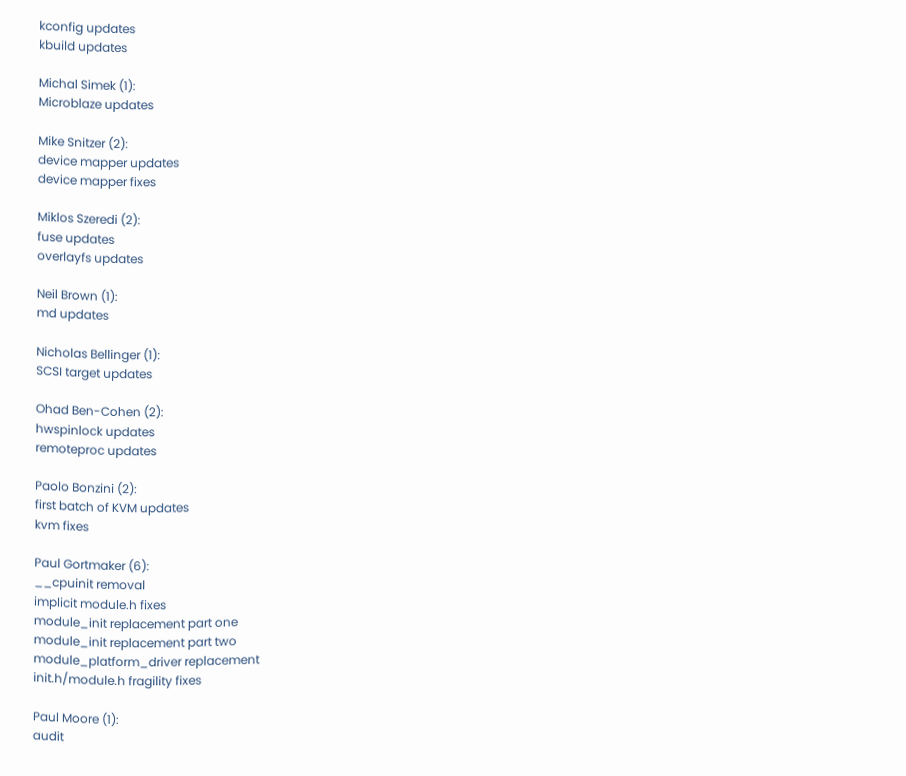kconfig updates
kbuild updates

Michal Simek (1):
Microblaze updates

Mike Snitzer (2):
device mapper updates
device mapper fixes

Miklos Szeredi (2):
fuse updates
overlayfs updates

Neil Brown (1):
md updates

Nicholas Bellinger (1):
SCSI target updates

Ohad Ben-Cohen (2):
hwspinlock updates
remoteproc updates

Paolo Bonzini (2):
first batch of KVM updates
kvm fixes

Paul Gortmaker (6):
__cpuinit removal
implicit module.h fixes
module_init replacement part one
module_init replacement part two
module_platform_driver replacement
init.h/module.h fragility fixes

Paul Moore (1):
audit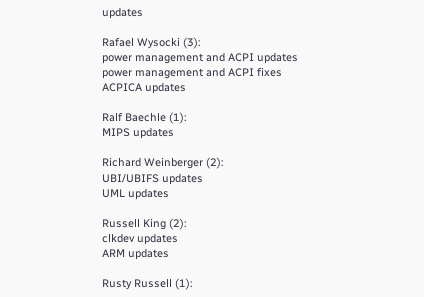updates

Rafael Wysocki (3):
power management and ACPI updates
power management and ACPI fixes
ACPICA updates

Ralf Baechle (1):
MIPS updates

Richard Weinberger (2):
UBI/UBIFS updates
UML updates

Russell King (2):
clkdev updates
ARM updates

Rusty Russell (1):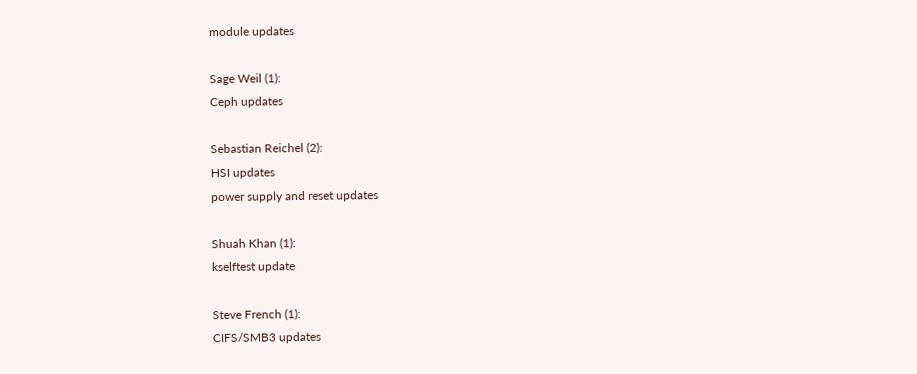module updates

Sage Weil (1):
Ceph updates

Sebastian Reichel (2):
HSI updates
power supply and reset updates

Shuah Khan (1):
kselftest update

Steve French (1):
CIFS/SMB3 updates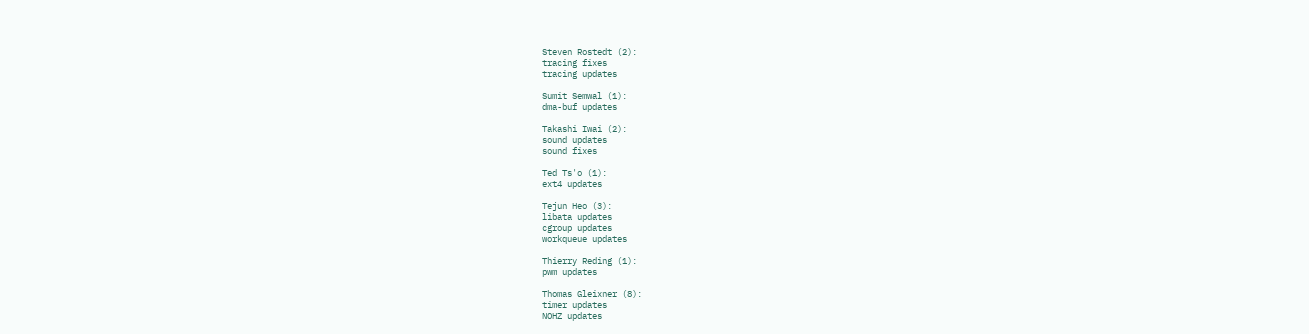Steven Rostedt (2):
tracing fixes
tracing updates

Sumit Semwal (1):
dma-buf updates

Takashi Iwai (2):
sound updates
sound fixes

Ted Ts'o (1):
ext4 updates

Tejun Heo (3):
libata updates
cgroup updates
workqueue updates

Thierry Reding (1):
pwm updates

Thomas Gleixner (8):
timer updates
NOHZ updates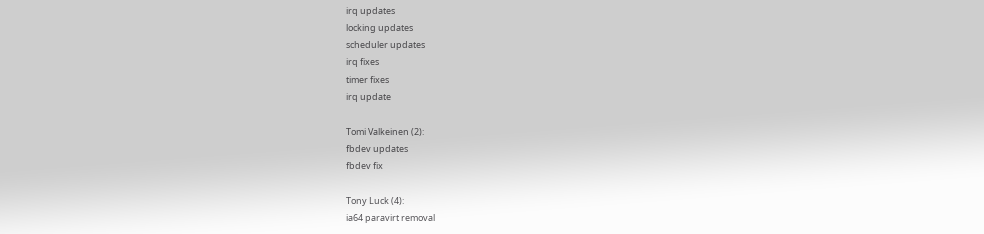irq updates
locking updates
scheduler updates
irq fixes
timer fixes
irq update

Tomi Valkeinen (2):
fbdev updates
fbdev fix

Tony Luck (4):
ia64 paravirt removal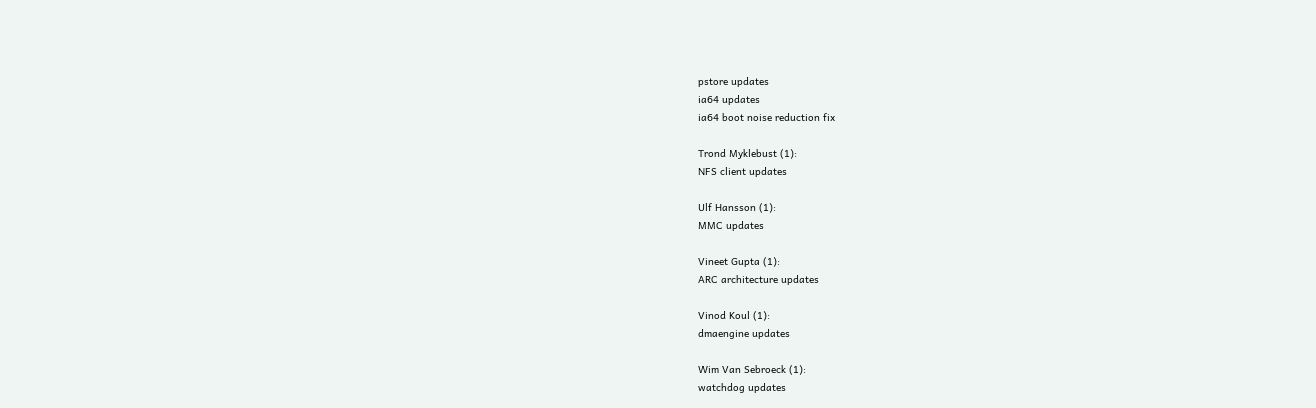pstore updates
ia64 updates
ia64 boot noise reduction fix

Trond Myklebust (1):
NFS client updates

Ulf Hansson (1):
MMC updates

Vineet Gupta (1):
ARC architecture updates

Vinod Koul (1):
dmaengine updates

Wim Van Sebroeck (1):
watchdog updates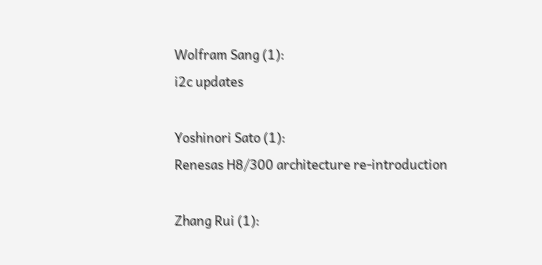Wolfram Sang (1):
i2c updates

Yoshinori Sato (1):
Renesas H8/300 architecture re-introduction

Zhang Rui (1):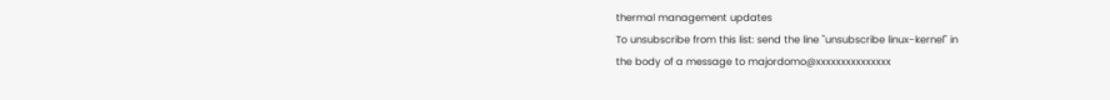thermal management updates
To unsubscribe from this list: send the line "unsubscribe linux-kernel" in
the body of a message to majordomo@xxxxxxxxxxxxxxx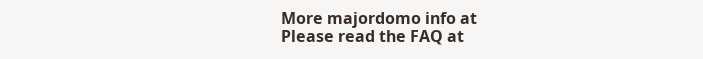More majordomo info at
Please read the FAQ at